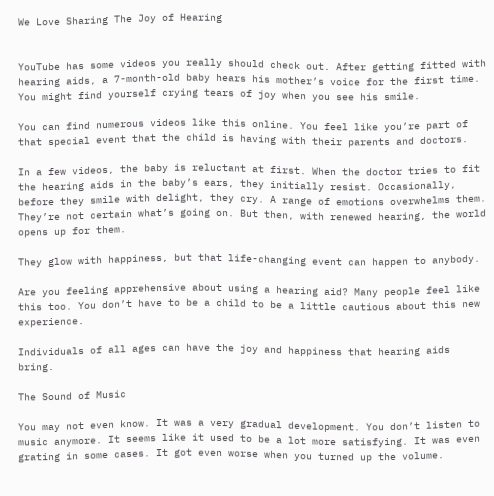We Love Sharing The Joy of Hearing


YouTube has some videos you really should check out. After getting fitted with hearing aids, a 7-month-old baby hears his mother’s voice for the first time. You might find yourself crying tears of joy when you see his smile.

You can find numerous videos like this online. You feel like you’re part of that special event that the child is having with their parents and doctors.

In a few videos, the baby is reluctant at first. When the doctor tries to fit the hearing aids in the baby’s ears, they initially resist. Occasionally, before they smile with delight, they cry. A range of emotions overwhelms them. They’re not certain what’s going on. But then, with renewed hearing, the world opens up for them.

They glow with happiness, but that life-changing event can happen to anybody.

Are you feeling apprehensive about using a hearing aid? Many people feel like this too. You don’t have to be a child to be a little cautious about this new experience.

Individuals of all ages can have the joy and happiness that hearing aids bring.

The Sound of Music

You may not even know. It was a very gradual development. You don’t listen to music anymore. It seems like it used to be a lot more satisfying. It was even grating in some cases. It got even worse when you turned up the volume.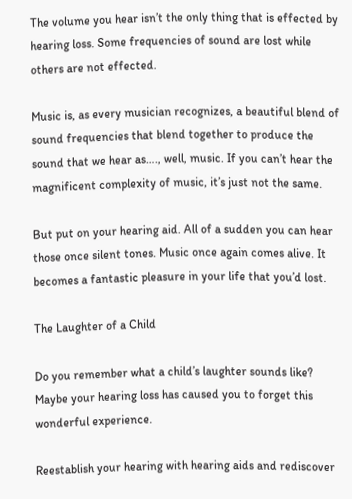The volume you hear isn’t the only thing that is effected by hearing loss. Some frequencies of sound are lost while others are not effected.

Music is, as every musician recognizes, a beautiful blend of sound frequencies that blend together to produce the sound that we hear as…., well, music. If you can’t hear the magnificent complexity of music, it’s just not the same.

But put on your hearing aid. All of a sudden you can hear those once silent tones. Music once again comes alive. It becomes a fantastic pleasure in your life that you’d lost.

The Laughter of a Child

Do you remember what a child’s laughter sounds like? Maybe your hearing loss has caused you to forget this wonderful experience.

Reestablish your hearing with hearing aids and rediscover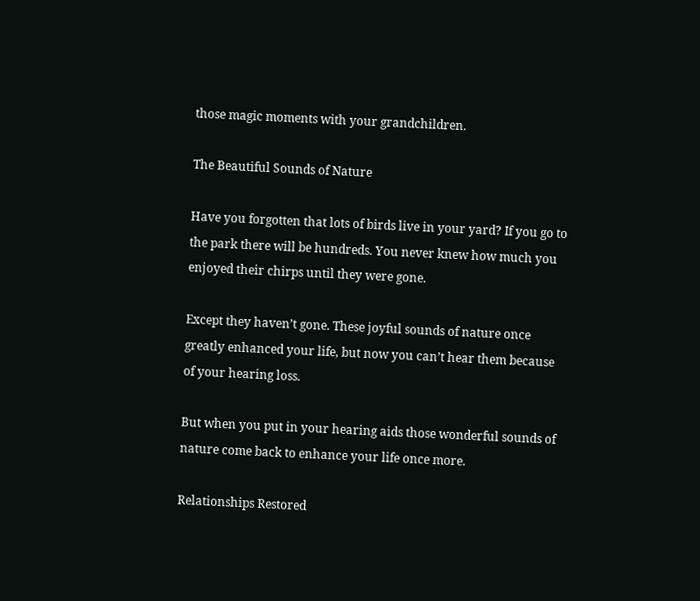those magic moments with your grandchildren.

The Beautiful Sounds of Nature

Have you forgotten that lots of birds live in your yard? If you go to the park there will be hundreds. You never knew how much you enjoyed their chirps until they were gone.

Except they haven’t gone. These joyful sounds of nature once greatly enhanced your life, but now you can’t hear them because of your hearing loss.

But when you put in your hearing aids those wonderful sounds of nature come back to enhance your life once more.

Relationships Restored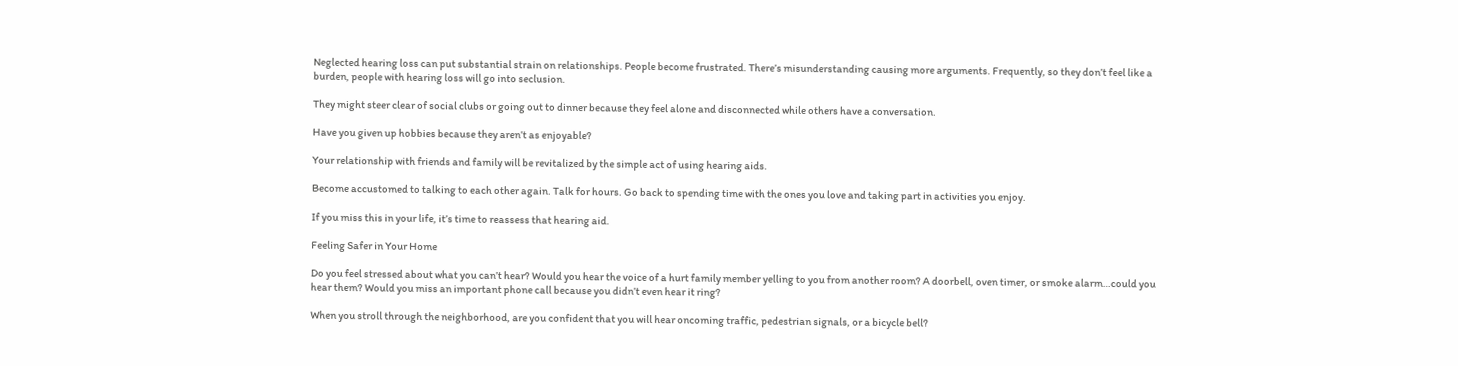Neglected hearing loss can put substantial strain on relationships. People become frustrated. There’s misunderstanding causing more arguments. Frequently, so they don’t feel like a burden, people with hearing loss will go into seclusion.

They might steer clear of social clubs or going out to dinner because they feel alone and disconnected while others have a conversation.

Have you given up hobbies because they aren’t as enjoyable?

Your relationship with friends and family will be revitalized by the simple act of using hearing aids.

Become accustomed to talking to each other again. Talk for hours. Go back to spending time with the ones you love and taking part in activities you enjoy.

If you miss this in your life, it’s time to reassess that hearing aid.

Feeling Safer in Your Home

Do you feel stressed about what you can’t hear? Would you hear the voice of a hurt family member yelling to you from another room? A doorbell, oven timer, or smoke alarm…could you hear them? Would you miss an important phone call because you didn’t even hear it ring?

When you stroll through the neighborhood, are you confident that you will hear oncoming traffic, pedestrian signals, or a bicycle bell?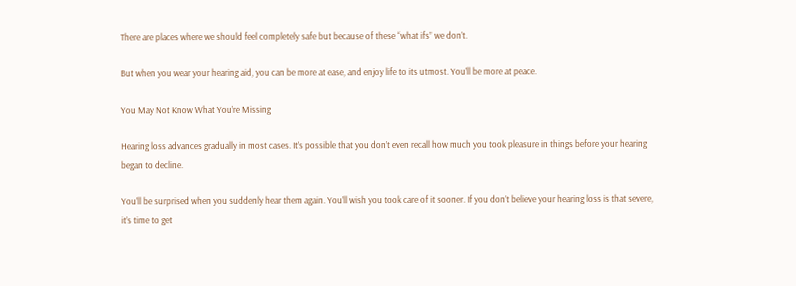There are places where we should feel completely safe but because of these “what ifs” we don’t.

But when you wear your hearing aid, you can be more at ease, and enjoy life to its utmost. You’ll be more at peace.

You May Not Know What You’re Missing

Hearing loss advances gradually in most cases. It’s possible that you don’t even recall how much you took pleasure in things before your hearing began to decline.

You’ll be surprised when you suddenly hear them again. You’ll wish you took care of it sooner. If you don’t believe your hearing loss is that severe, it’s time to get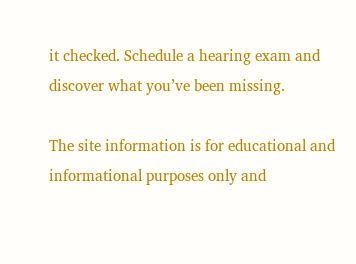it checked. Schedule a hearing exam and discover what you’ve been missing.

The site information is for educational and informational purposes only and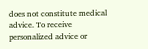does not constitute medical advice. To receive personalized advice or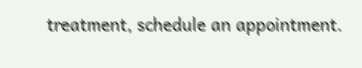treatment, schedule an appointment.